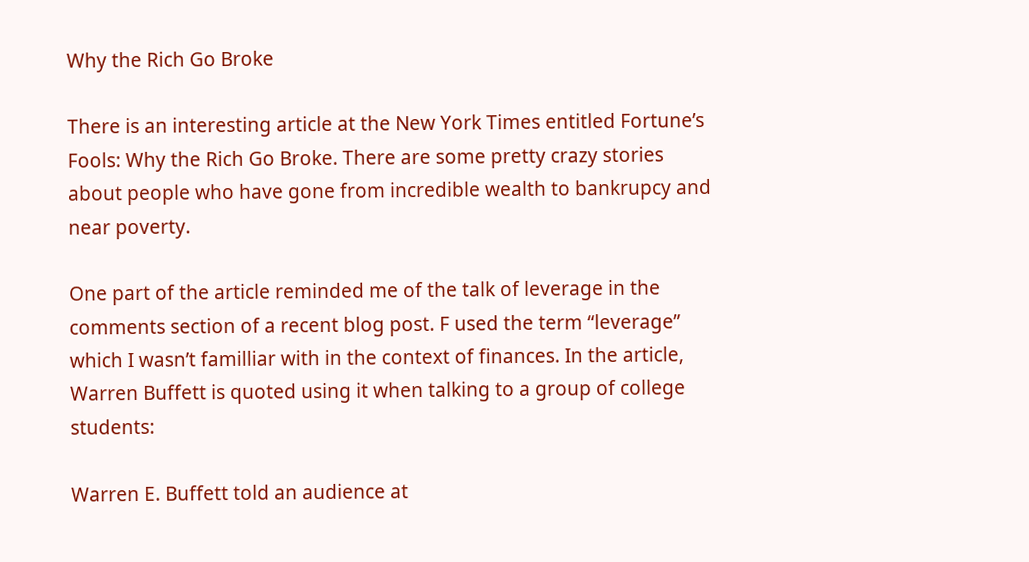Why the Rich Go Broke

There is an interesting article at the New York Times entitled Fortune’s Fools: Why the Rich Go Broke. There are some pretty crazy stories about people who have gone from incredible wealth to bankrupcy and near poverty.

One part of the article reminded me of the talk of leverage in the comments section of a recent blog post. F used the term “leverage” which I wasn’t familliar with in the context of finances. In the article, Warren Buffett is quoted using it when talking to a group of college students:

Warren E. Buffett told an audience at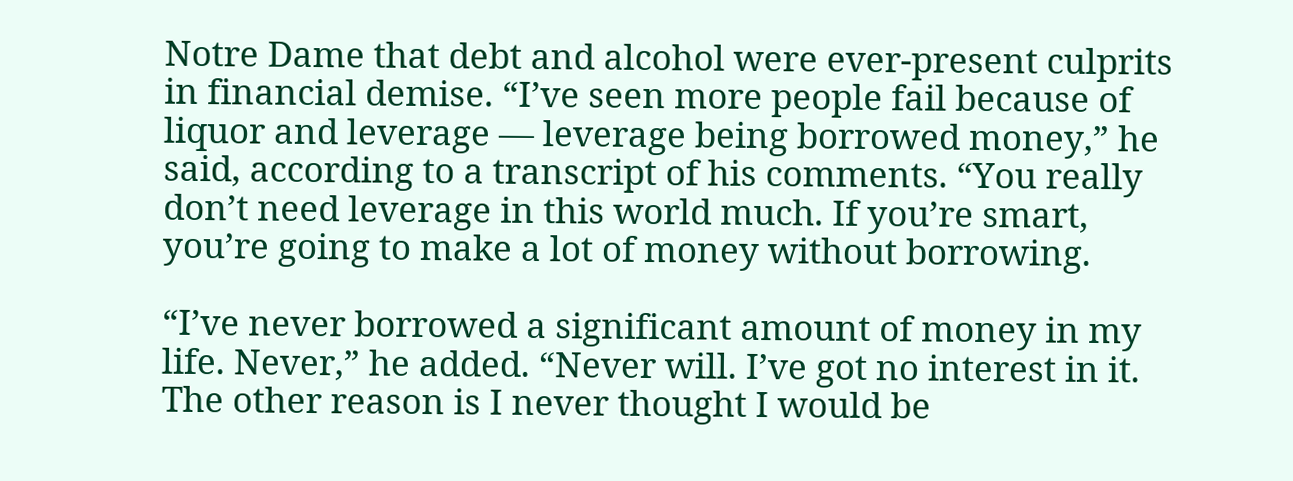Notre Dame that debt and alcohol were ever-present culprits in financial demise. “I’ve seen more people fail because of liquor and leverage — leverage being borrowed money,” he said, according to a transcript of his comments. “You really don’t need leverage in this world much. If you’re smart, you’re going to make a lot of money without borrowing.

“I’ve never borrowed a significant amount of money in my life. Never,” he added. “Never will. I’ve got no interest in it. The other reason is I never thought I would be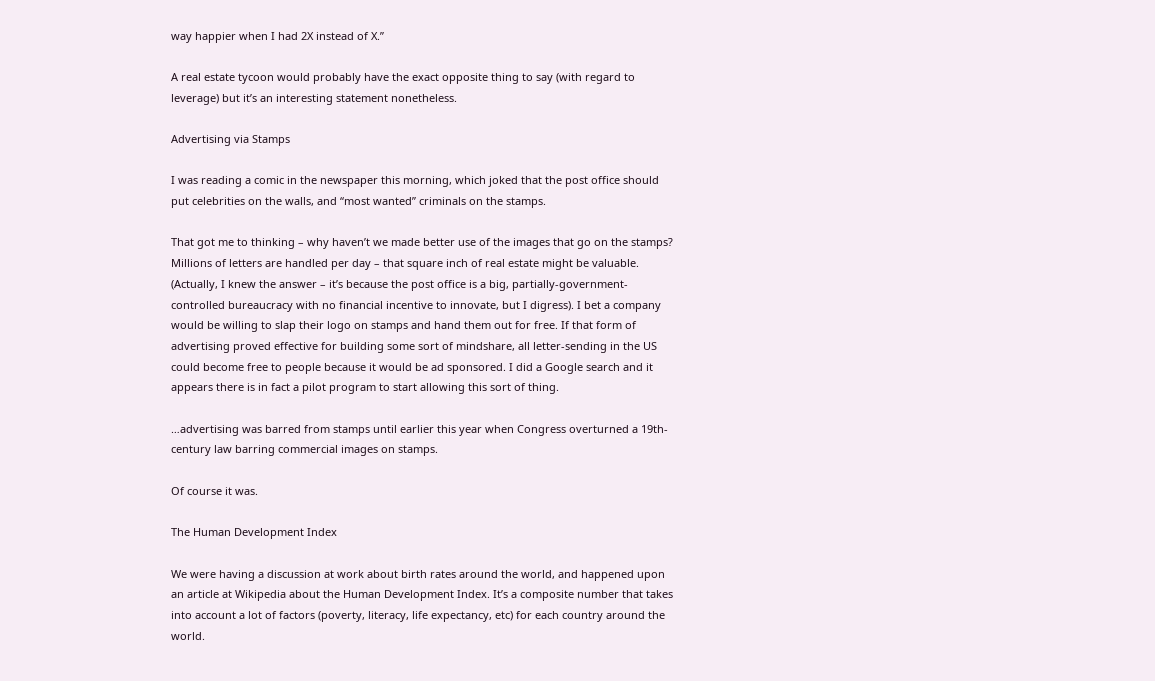way happier when I had 2X instead of X.”

A real estate tycoon would probably have the exact opposite thing to say (with regard to leverage) but it’s an interesting statement nonetheless.

Advertising via Stamps

I was reading a comic in the newspaper this morning, which joked that the post office should put celebrities on the walls, and “most wanted” criminals on the stamps.

That got me to thinking – why haven’t we made better use of the images that go on the stamps? Millions of letters are handled per day – that square inch of real estate might be valuable. (Actually, I knew the answer – it’s because the post office is a big, partially-government-controlled bureaucracy with no financial incentive to innovate, but I digress). I bet a company would be willing to slap their logo on stamps and hand them out for free. If that form of advertising proved effective for building some sort of mindshare, all letter-sending in the US could become free to people because it would be ad sponsored. I did a Google search and it appears there is in fact a pilot program to start allowing this sort of thing.

…advertising was barred from stamps until earlier this year when Congress overturned a 19th-century law barring commercial images on stamps.

Of course it was.

The Human Development Index

We were having a discussion at work about birth rates around the world, and happened upon an article at Wikipedia about the Human Development Index. It’s a composite number that takes into account a lot of factors (poverty, literacy, life expectancy, etc) for each country around the world.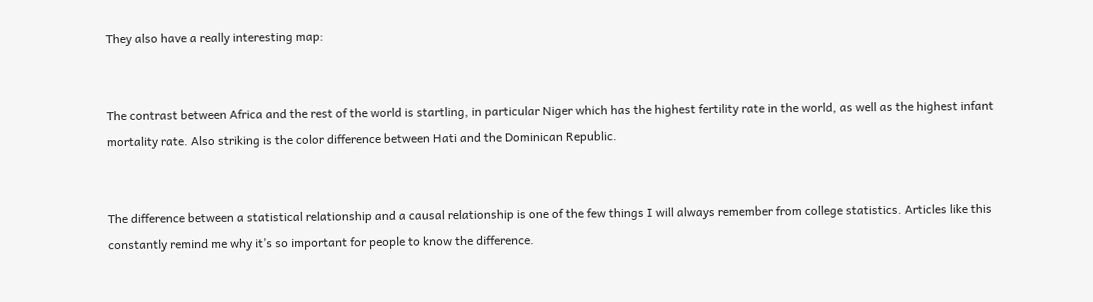They also have a really interesting map:


The contrast between Africa and the rest of the world is startling, in particular Niger which has the highest fertility rate in the world, as well as the highest infant mortality rate. Also striking is the color difference between Hati and the Dominican Republic.


The difference between a statistical relationship and a causal relationship is one of the few things I will always remember from college statistics. Articles like this constantly remind me why it’s so important for people to know the difference.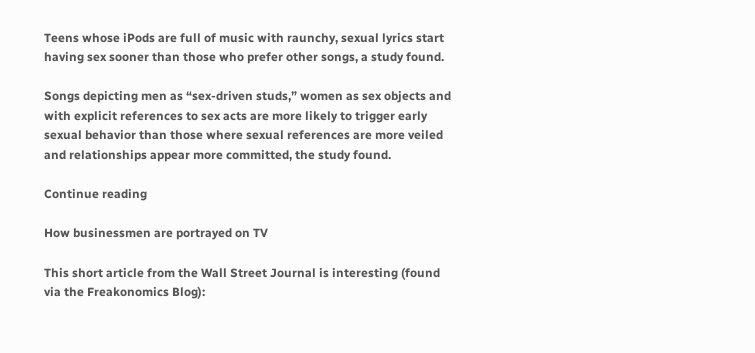Teens whose iPods are full of music with raunchy, sexual lyrics start having sex sooner than those who prefer other songs, a study found.

Songs depicting men as “sex-driven studs,” women as sex objects and with explicit references to sex acts are more likely to trigger early sexual behavior than those where sexual references are more veiled and relationships appear more committed, the study found.

Continue reading

How businessmen are portrayed on TV

This short article from the Wall Street Journal is interesting (found via the Freakonomics Blog):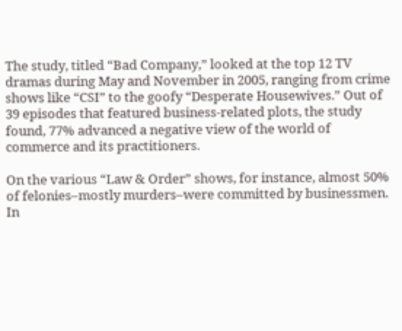The study, titled “Bad Company,” looked at the top 12 TV dramas during May and November in 2005, ranging from crime shows like “CSI” to the goofy “Desperate Housewives.” Out of 39 episodes that featured business-related plots, the study found, 77% advanced a negative view of the world of commerce and its practitioners.

On the various “Law & Order” shows, for instance, almost 50% of felonies–mostly murders–were committed by businessmen. In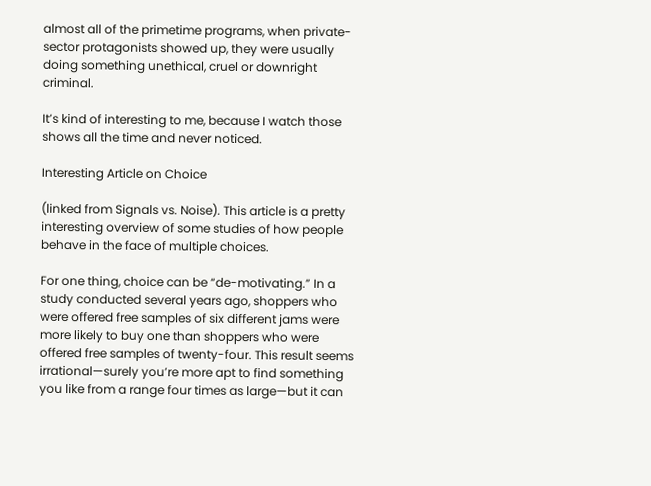almost all of the primetime programs, when private-sector protagonists showed up, they were usually doing something unethical, cruel or downright criminal.

It’s kind of interesting to me, because I watch those shows all the time and never noticed.

Interesting Article on Choice

(linked from Signals vs. Noise). This article is a pretty interesting overview of some studies of how people behave in the face of multiple choices.

For one thing, choice can be “de-motivating.” In a study conducted several years ago, shoppers who were offered free samples of six different jams were more likely to buy one than shoppers who were offered free samples of twenty-four. This result seems irrational—surely you’re more apt to find something you like from a range four times as large—but it can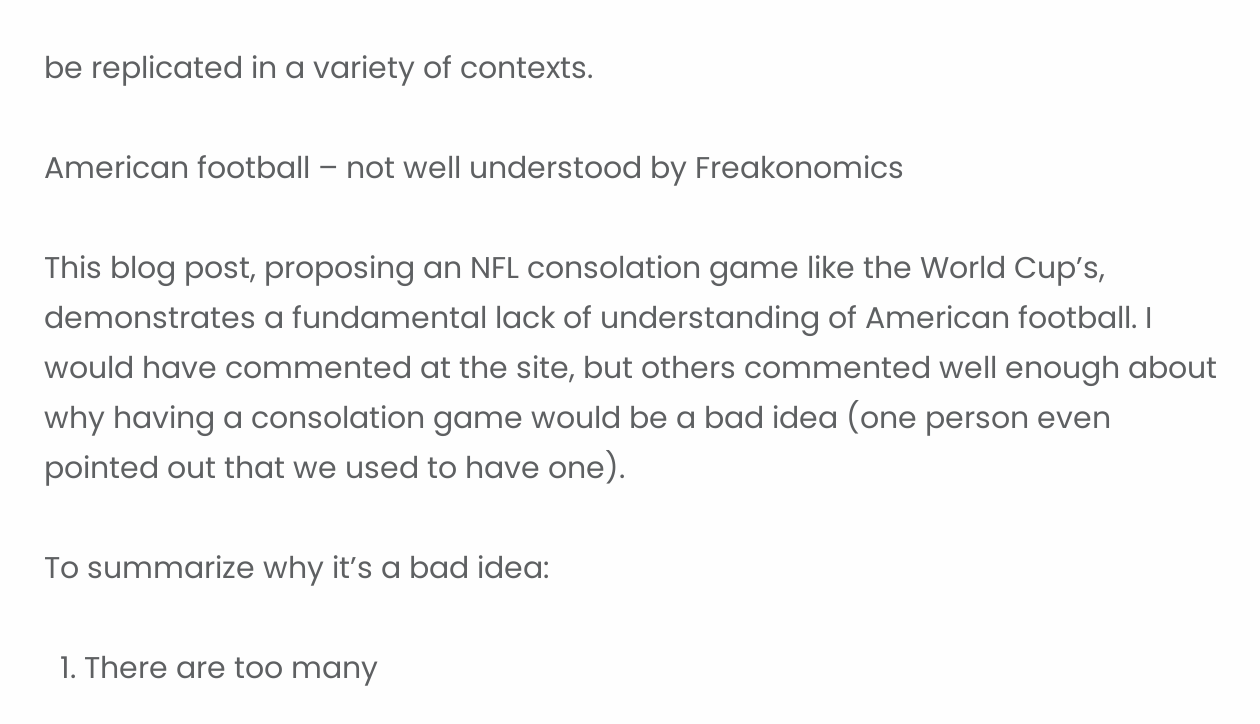be replicated in a variety of contexts.

American football – not well understood by Freakonomics

This blog post, proposing an NFL consolation game like the World Cup’s, demonstrates a fundamental lack of understanding of American football. I would have commented at the site, but others commented well enough about why having a consolation game would be a bad idea (one person even pointed out that we used to have one).

To summarize why it’s a bad idea:

  1. There are too many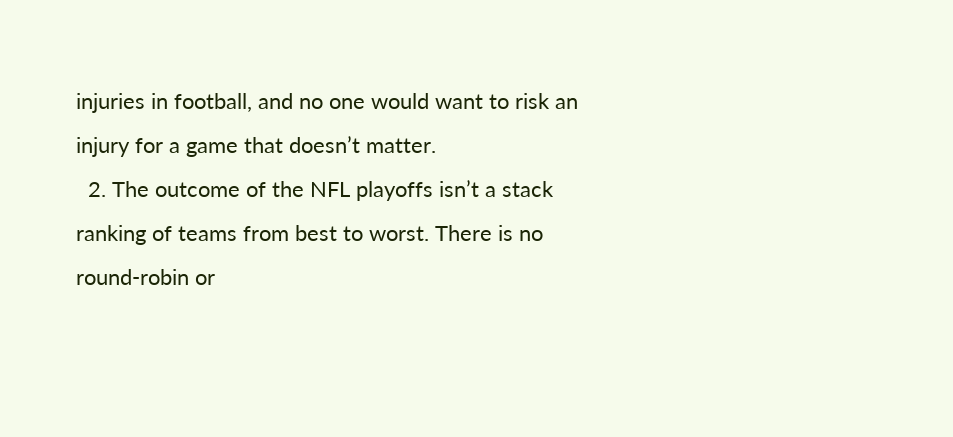injuries in football, and no one would want to risk an injury for a game that doesn’t matter.
  2. The outcome of the NFL playoffs isn’t a stack ranking of teams from best to worst. There is no round-robin or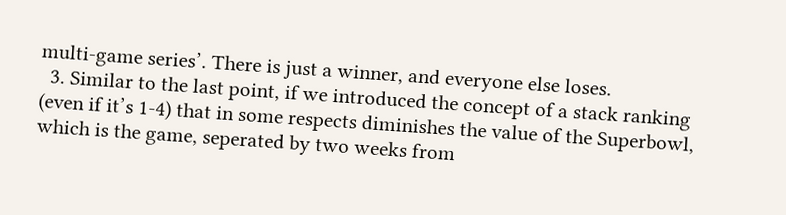multi-game series’. There is just a winner, and everyone else loses.
  3. Similar to the last point, if we introduced the concept of a stack ranking (even if it’s 1-4) that in some respects diminishes the value of the Superbowl, which is the game, seperated by two weeks from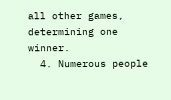all other games, determining one winner.
  4. Numerous people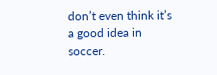don’t even think it’s a good idea in soccer.